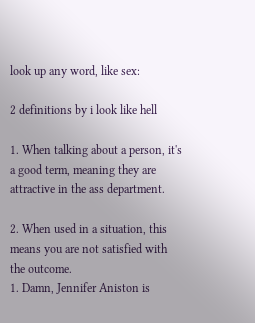look up any word, like sex:

2 definitions by i look like hell

1. When talking about a person, it's a good term, meaning they are attractive in the ass department.

2. When used in a situation, this means you are not satisfied with the outcome.
1. Damn, Jennifer Aniston is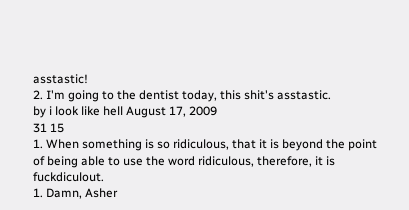asstastic!
2. I'm going to the dentist today, this shit's asstastic.
by i look like hell August 17, 2009
31 15
1. When something is so ridiculous, that it is beyond the point of being able to use the word ridiculous, therefore, it is fuckdiculout.
1. Damn, Asher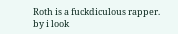Roth is a fuckdiculous rapper.
by i look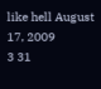like hell August 17, 2009
3 31